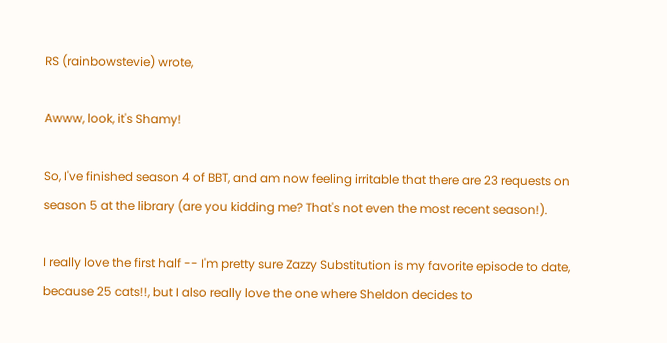RS (rainbowstevie) wrote,

Awww, look, it's Shamy!

So, I've finished season 4 of BBT, and am now feeling irritable that there are 23 requests on season 5 at the library (are you kidding me? That's not even the most recent season!).

I really love the first half -- I'm pretty sure Zazzy Substitution is my favorite episode to date, because 25 cats!!, but I also really love the one where Sheldon decides to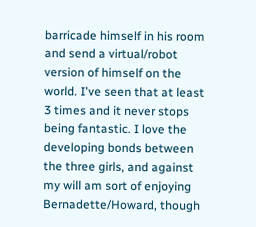barricade himself in his room and send a virtual/robot version of himself on the world. I've seen that at least 3 times and it never stops being fantastic. I love the developing bonds between the three girls, and against my will am sort of enjoying Bernadette/Howard, though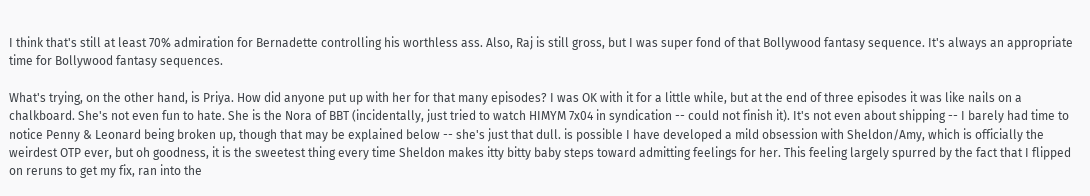I think that's still at least 70% admiration for Bernadette controlling his worthless ass. Also, Raj is still gross, but I was super fond of that Bollywood fantasy sequence. It's always an appropriate time for Bollywood fantasy sequences.

What's trying, on the other hand, is Priya. How did anyone put up with her for that many episodes? I was OK with it for a little while, but at the end of three episodes it was like nails on a chalkboard. She's not even fun to hate. She is the Nora of BBT (incidentally, just tried to watch HIMYM 7x04 in syndication -- could not finish it). It's not even about shipping -- I barely had time to notice Penny & Leonard being broken up, though that may be explained below -- she's just that dull. is possible I have developed a mild obsession with Sheldon/Amy, which is officially the weirdest OTP ever, but oh goodness, it is the sweetest thing every time Sheldon makes itty bitty baby steps toward admitting feelings for her. This feeling largely spurred by the fact that I flipped on reruns to get my fix, ran into the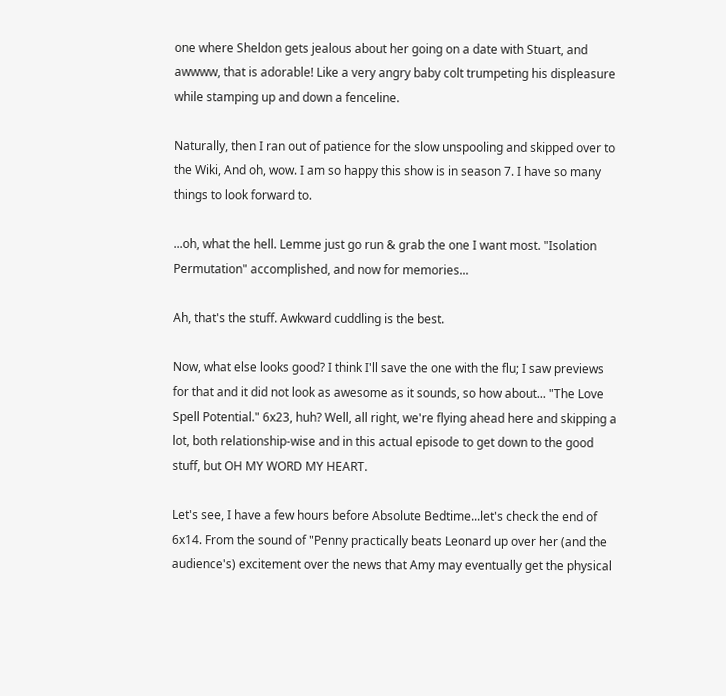one where Sheldon gets jealous about her going on a date with Stuart, and awwww, that is adorable! Like a very angry baby colt trumpeting his displeasure while stamping up and down a fenceline.

Naturally, then I ran out of patience for the slow unspooling and skipped over to the Wiki, And oh, wow. I am so happy this show is in season 7. I have so many things to look forward to.

...oh, what the hell. Lemme just go run & grab the one I want most. "Isolation Permutation" accomplished, and now for memories...

Ah, that's the stuff. Awkward cuddling is the best.

Now, what else looks good? I think I'll save the one with the flu; I saw previews for that and it did not look as awesome as it sounds, so how about... "The Love Spell Potential." 6x23, huh? Well, all right, we're flying ahead here and skipping a lot, both relationship-wise and in this actual episode to get down to the good stuff, but OH MY WORD MY HEART.

Let's see, I have a few hours before Absolute Bedtime...let's check the end of 6x14. From the sound of "Penny practically beats Leonard up over her (and the audience's) excitement over the news that Amy may eventually get the physical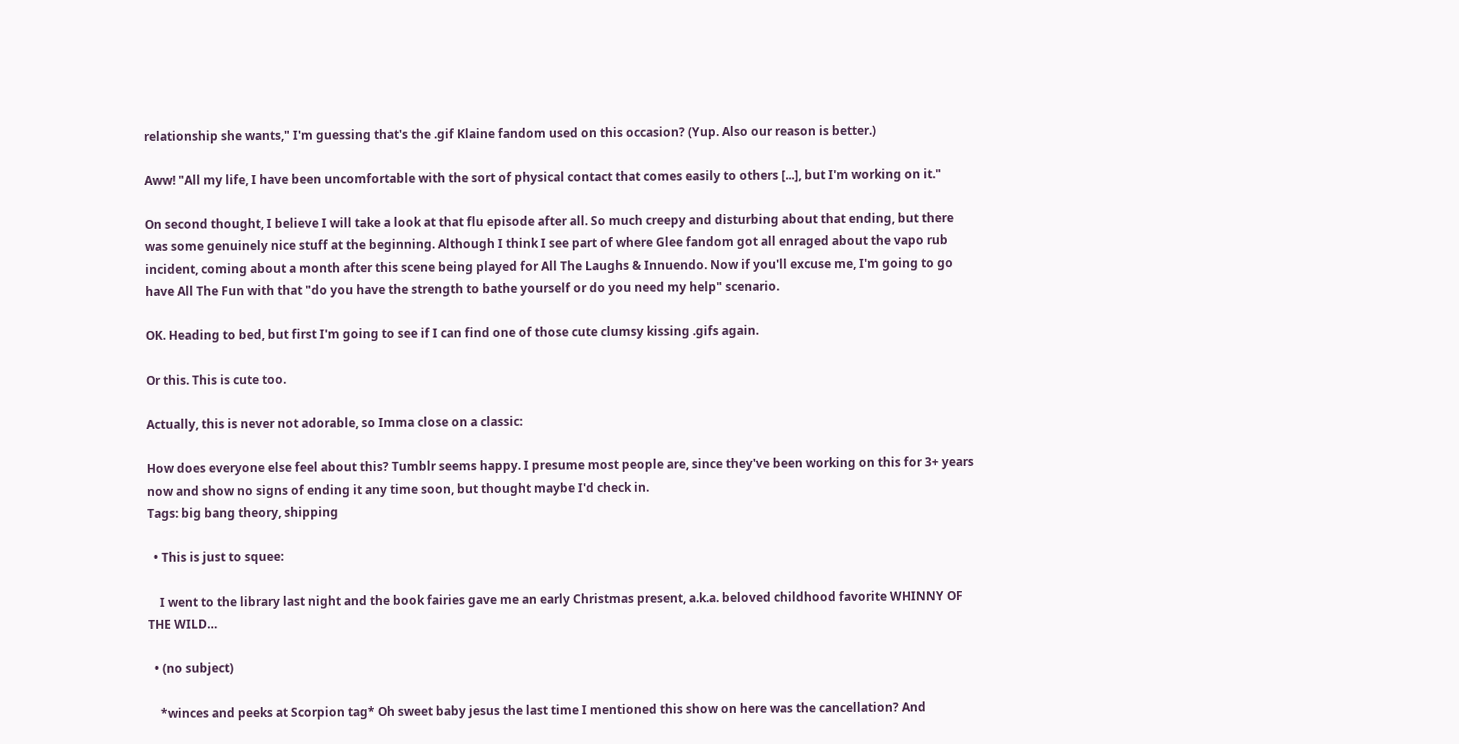relationship she wants," I'm guessing that's the .gif Klaine fandom used on this occasion? (Yup. Also our reason is better.)

Aww! "All my life, I have been uncomfortable with the sort of physical contact that comes easily to others [...], but I'm working on it."

On second thought, I believe I will take a look at that flu episode after all. So much creepy and disturbing about that ending, but there was some genuinely nice stuff at the beginning. Although I think I see part of where Glee fandom got all enraged about the vapo rub incident, coming about a month after this scene being played for All The Laughs & Innuendo. Now if you'll excuse me, I'm going to go have All The Fun with that "do you have the strength to bathe yourself or do you need my help" scenario.

OK. Heading to bed, but first I'm going to see if I can find one of those cute clumsy kissing .gifs again.

Or this. This is cute too.

Actually, this is never not adorable, so Imma close on a classic:

How does everyone else feel about this? Tumblr seems happy. I presume most people are, since they've been working on this for 3+ years now and show no signs of ending it any time soon, but thought maybe I'd check in.
Tags: big bang theory, shipping

  • This is just to squee:

    I went to the library last night and the book fairies gave me an early Christmas present, a.k.a. beloved childhood favorite WHINNY OF THE WILD…

  • (no subject)

    *winces and peeks at Scorpion tag* Oh sweet baby jesus the last time I mentioned this show on here was the cancellation? And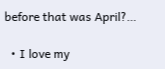before that was April?…

  • I love my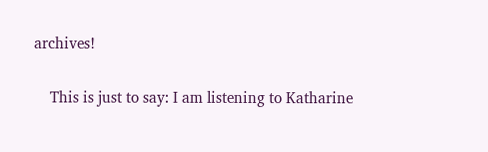archives!

    This is just to say: I am listening to Katharine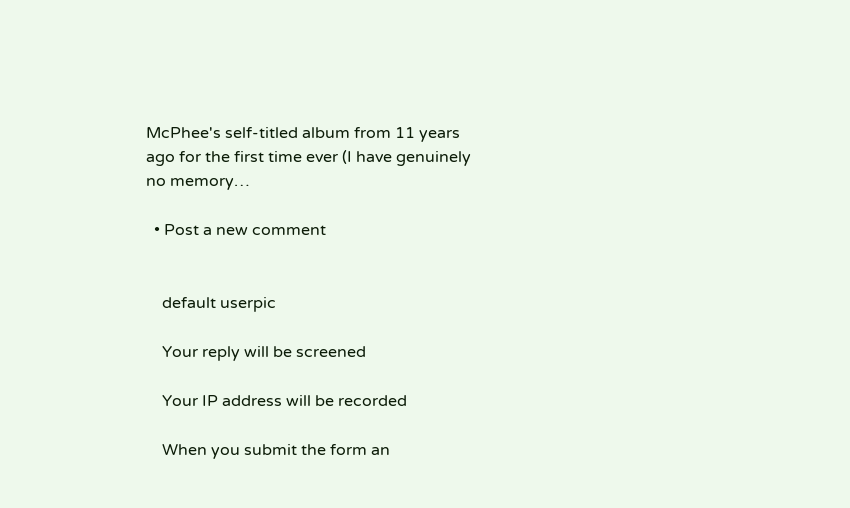McPhee's self-titled album from 11 years ago for the first time ever (I have genuinely no memory…

  • Post a new comment


    default userpic

    Your reply will be screened

    Your IP address will be recorded

    When you submit the form an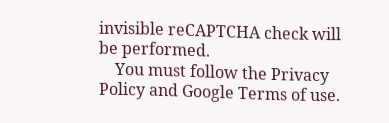invisible reCAPTCHA check will be performed.
    You must follow the Privacy Policy and Google Terms of use.